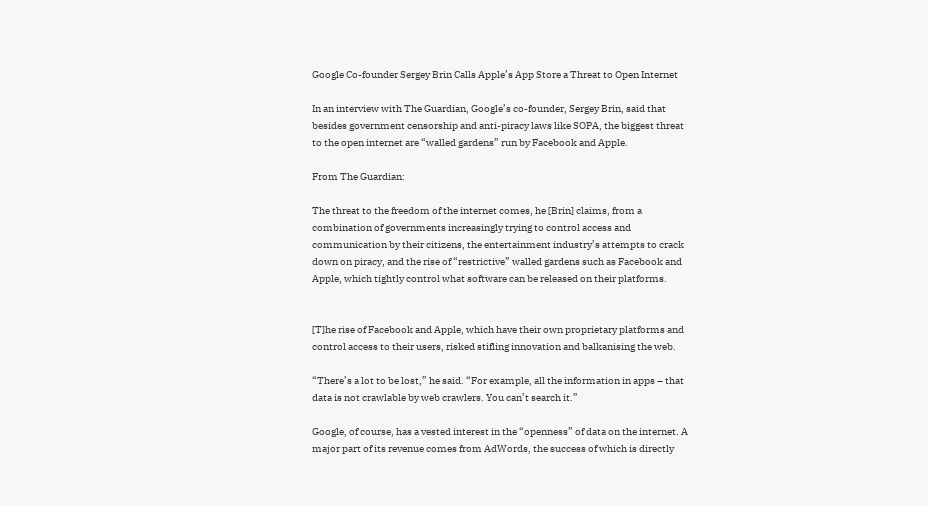Google Co-founder Sergey Brin Calls Apple’s App Store a Threat to Open Internet

In an interview with The Guardian, Google’s co-founder, Sergey Brin, said that besides government censorship and anti-piracy laws like SOPA, the biggest threat to the open internet are “walled gardens” run by Facebook and Apple.

From The Guardian:

The threat to the freedom of the internet comes, he [Brin] claims, from a combination of governments increasingly trying to control access and communication by their citizens, the entertainment industry’s attempts to crack down on piracy, and the rise of “restrictive” walled gardens such as Facebook and Apple, which tightly control what software can be released on their platforms.


[T]he rise of Facebook and Apple, which have their own proprietary platforms and control access to their users, risked stifling innovation and balkanising the web.

“There’s a lot to be lost,” he said. “For example, all the information in apps – that data is not crawlable by web crawlers. You can’t search it.”

Google, of course, has a vested interest in the “openness” of data on the internet. A major part of its revenue comes from AdWords, the success of which is directly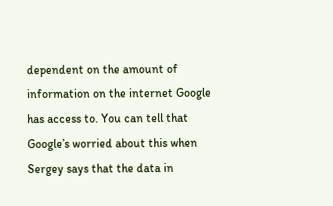dependent on the amount of information on the internet Google has access to. You can tell that Google’s worried about this when Sergey says that the data in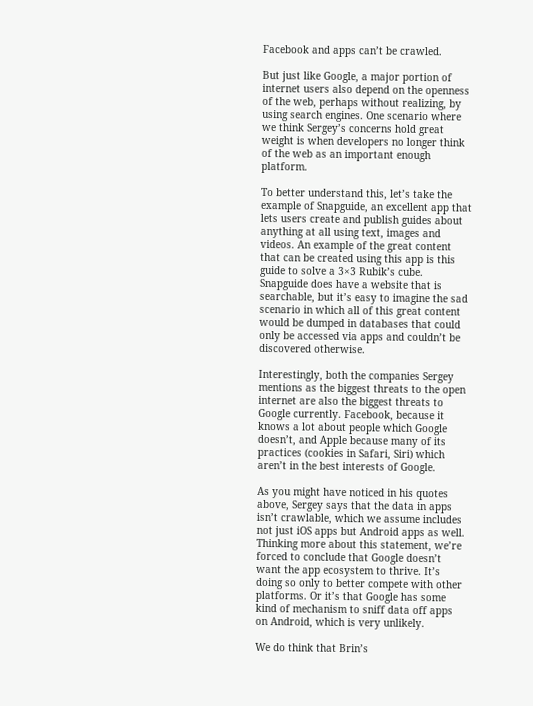Facebook and apps can’t be crawled.

But just like Google, a major portion of internet users also depend on the openness of the web, perhaps without realizing, by using search engines. One scenario where we think Sergey’s concerns hold great weight is when developers no longer think of the web as an important enough platform.

To better understand this, let’s take the example of Snapguide, an excellent app that lets users create and publish guides about anything at all using text, images and videos. An example of the great content that can be created using this app is this guide to solve a 3×3 Rubik’s cube. Snapguide does have a website that is searchable, but it’s easy to imagine the sad scenario in which all of this great content would be dumped in databases that could only be accessed via apps and couldn’t be discovered otherwise.

Interestingly, both the companies Sergey mentions as the biggest threats to the open internet are also the biggest threats to Google currently. Facebook, because it knows a lot about people which Google doesn’t, and Apple because many of its practices (cookies in Safari, Siri) which aren’t in the best interests of Google.

As you might have noticed in his quotes above, Sergey says that the data in apps isn’t crawlable, which we assume includes not just iOS apps but Android apps as well. Thinking more about this statement, we’re forced to conclude that Google doesn’t want the app ecosystem to thrive. It’s doing so only to better compete with other platforms. Or it’s that Google has some kind of mechanism to sniff data off apps on Android, which is very unlikely.

We do think that Brin’s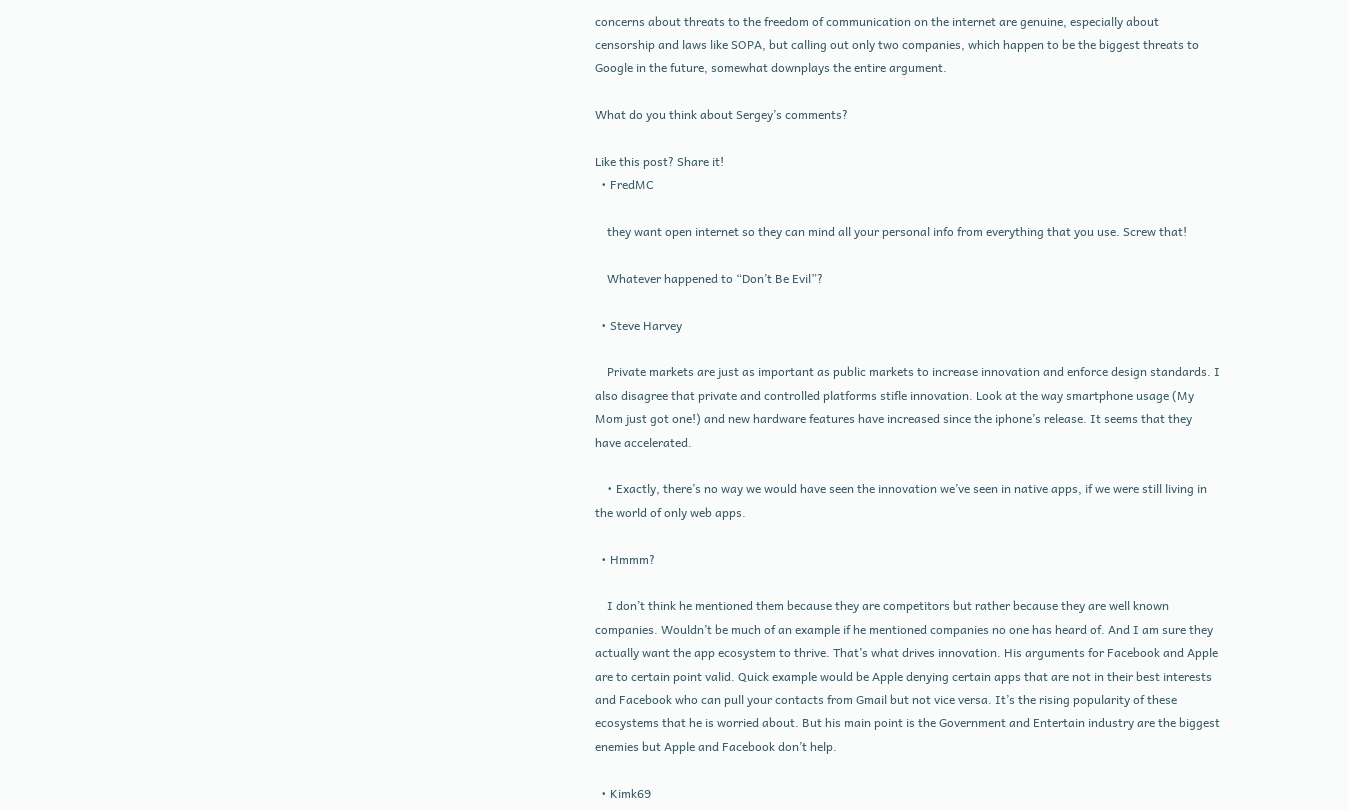concerns about threats to the freedom of communication on the internet are genuine, especially about censorship and laws like SOPA, but calling out only two companies, which happen to be the biggest threats to Google in the future, somewhat downplays the entire argument.

What do you think about Sergey’s comments?

Like this post? Share it!
  • FredMC

    they want open internet so they can mind all your personal info from everything that you use. Screw that!

    Whatever happened to “Don’t Be Evil”?

  • Steve Harvey

    Private markets are just as important as public markets to increase innovation and enforce design standards. I also disagree that private and controlled platforms stifle innovation. Look at the way smartphone usage (My Mom just got one!) and new hardware features have increased since the iphone’s release. It seems that they have accelerated.

    • Exactly, there’s no way we would have seen the innovation we’ve seen in native apps, if we were still living in the world of only web apps.

  • Hmmm?

    I don’t think he mentioned them because they are competitors but rather because they are well known companies. Wouldn’t be much of an example if he mentioned companies no one has heard of. And I am sure they actually want the app ecosystem to thrive. That’s what drives innovation. His arguments for Facebook and Apple are to certain point valid. Quick example would be Apple denying certain apps that are not in their best interests and Facebook who can pull your contacts from Gmail but not vice versa. It’s the rising popularity of these ecosystems that he is worried about. But his main point is the Government and Entertain industry are the biggest enemies but Apple and Facebook don’t help.

  • Kimk69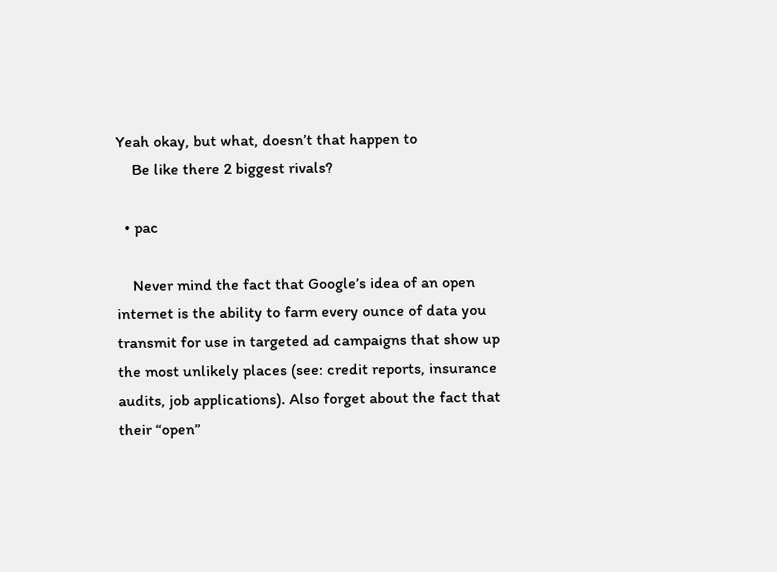Yeah okay, but what, doesn’t that happen to
    Be like there 2 biggest rivals?

  • pac

    Never mind the fact that Google’s idea of an open internet is the ability to farm every ounce of data you transmit for use in targeted ad campaigns that show up the most unlikely places (see: credit reports, insurance audits, job applications). Also forget about the fact that their “open”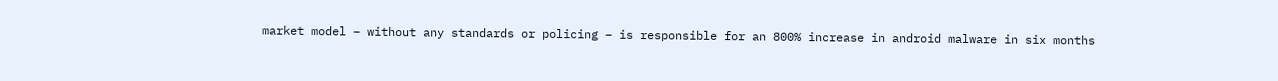market model – without any standards or policing – is responsible for an 800% increase in android malware in six months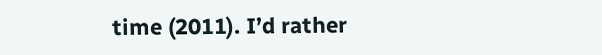time (2011). I’d rather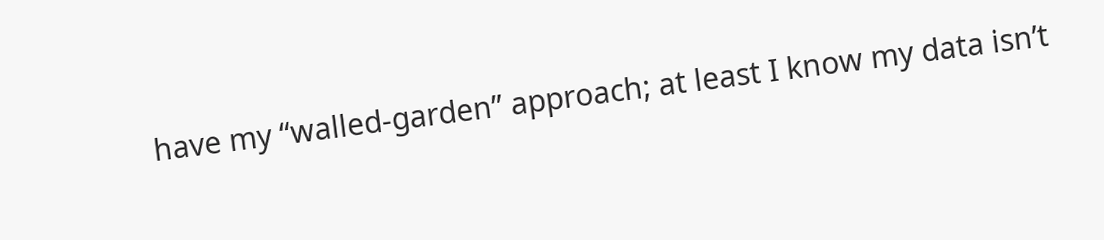have my “walled-garden” approach; at least I know my data isn’t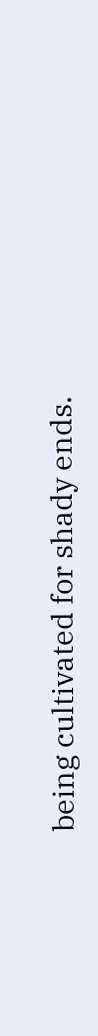being cultivated for shady ends.